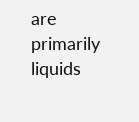are primarily liquids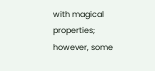with magical properties; however, some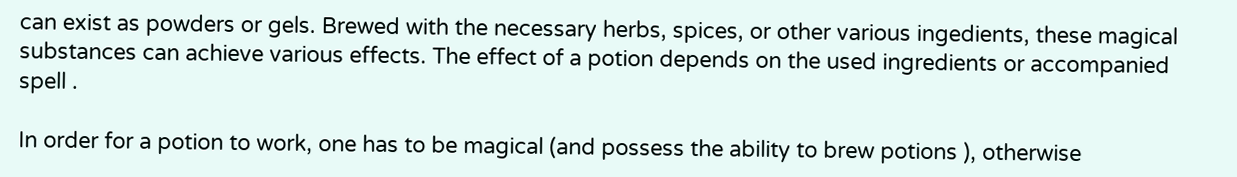can exist as powders or gels. Brewed with the necessary herbs, spices, or other various ingedients, these magical substances can achieve various effects. The effect of a potion depends on the used ingredients or accompanied spell .

In order for a potion to work, one has to be magical (and possess the ability to brew potions ), otherwise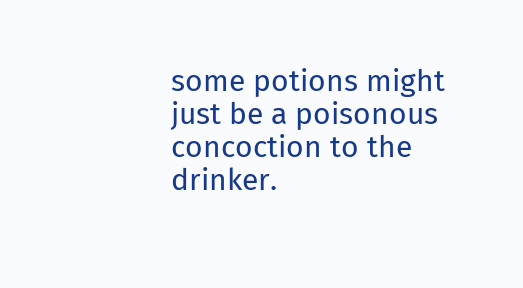some potions might just be a poisonous concoction to the drinker.